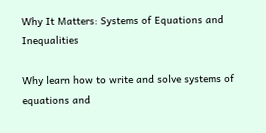Why It Matters: Systems of Equations and Inequalities

Why learn how to write and solve systems of equations and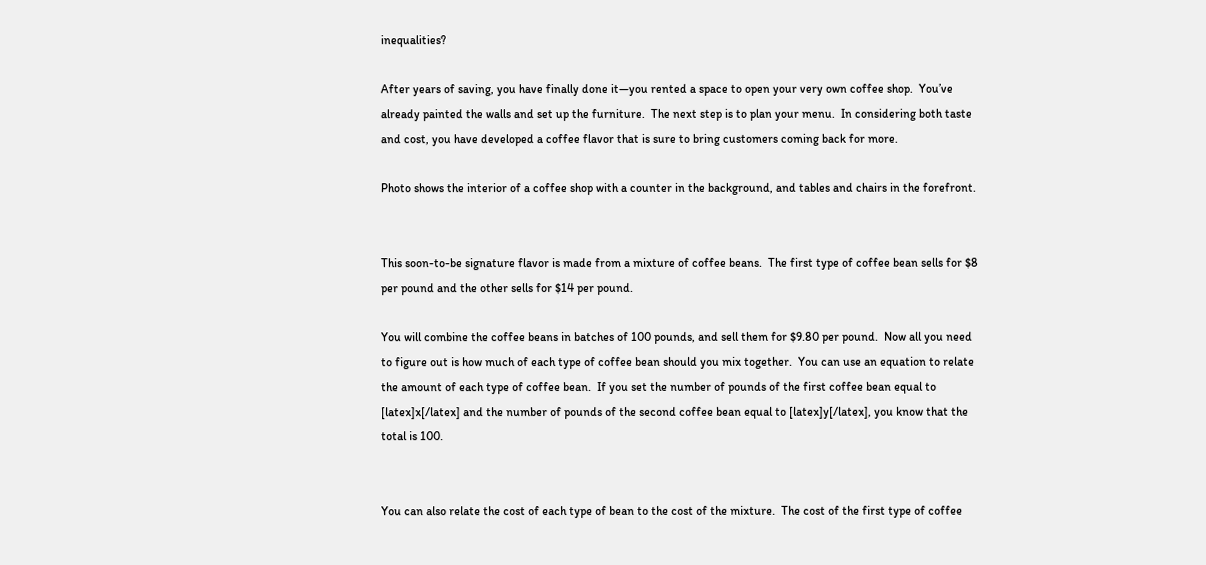inequalities?

After years of saving, you have finally done it—you rented a space to open your very own coffee shop.  You’ve already painted the walls and set up the furniture.  The next step is to plan your menu.  In considering both taste and cost, you have developed a coffee flavor that is sure to bring customers coming back for more.

Photo shows the interior of a coffee shop with a counter in the background, and tables and chairs in the forefront.


This soon-to-be signature flavor is made from a mixture of coffee beans.  The first type of coffee bean sells for $8 per pound and the other sells for $14 per pound.

You will combine the coffee beans in batches of 100 pounds, and sell them for $9.80 per pound.  Now all you need to figure out is how much of each type of coffee bean should you mix together.  You can use an equation to relate the amount of each type of coffee bean.  If you set the number of pounds of the first coffee bean equal to [latex]x[/latex] and the number of pounds of the second coffee bean equal to [latex]y[/latex], you know that the total is 100.


You can also relate the cost of each type of bean to the cost of the mixture.  The cost of the first type of coffee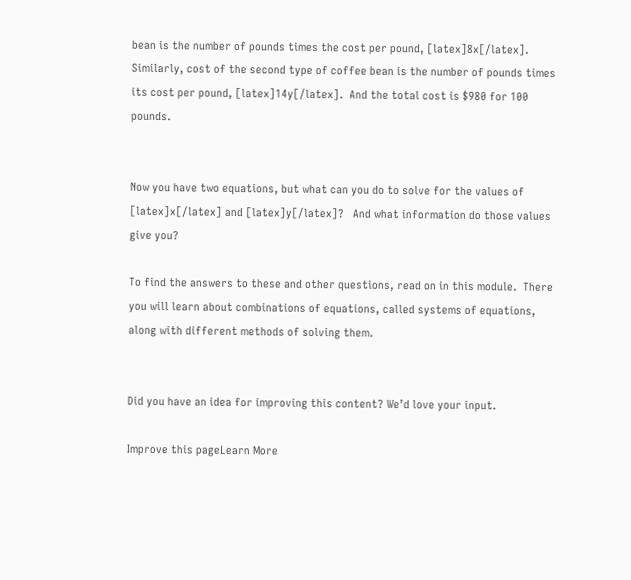bean is the number of pounds times the cost per pound, [latex]8x[/latex].  Similarly, cost of the second type of coffee bean is the number of pounds times its cost per pound, [latex]14y[/latex].  And the total cost is $980 for 100 pounds.


Now you have two equations, but what can you do to solve for the values of [latex]x[/latex] and [latex]y[/latex]?   And what information do those values give you?

To find the answers to these and other questions, read on in this module.  There you will learn about combinations of equations, called systems of equations, along with different methods of solving them.


Did you have an idea for improving this content? We’d love your input.

Improve this pageLearn More